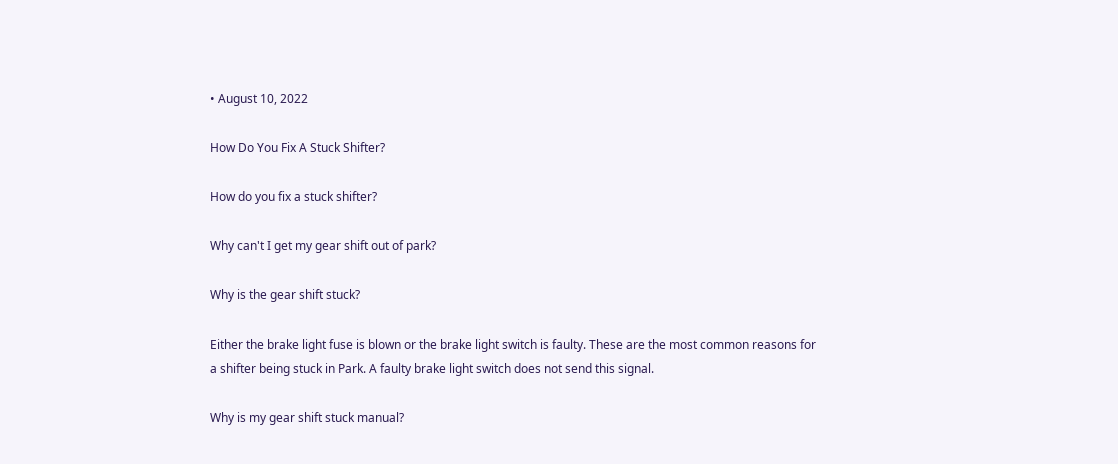• August 10, 2022

How Do You Fix A Stuck Shifter?

How do you fix a stuck shifter?

Why can't I get my gear shift out of park?

Why is the gear shift stuck?

Either the brake light fuse is blown or the brake light switch is faulty. These are the most common reasons for a shifter being stuck in Park. A faulty brake light switch does not send this signal.

Why is my gear shift stuck manual?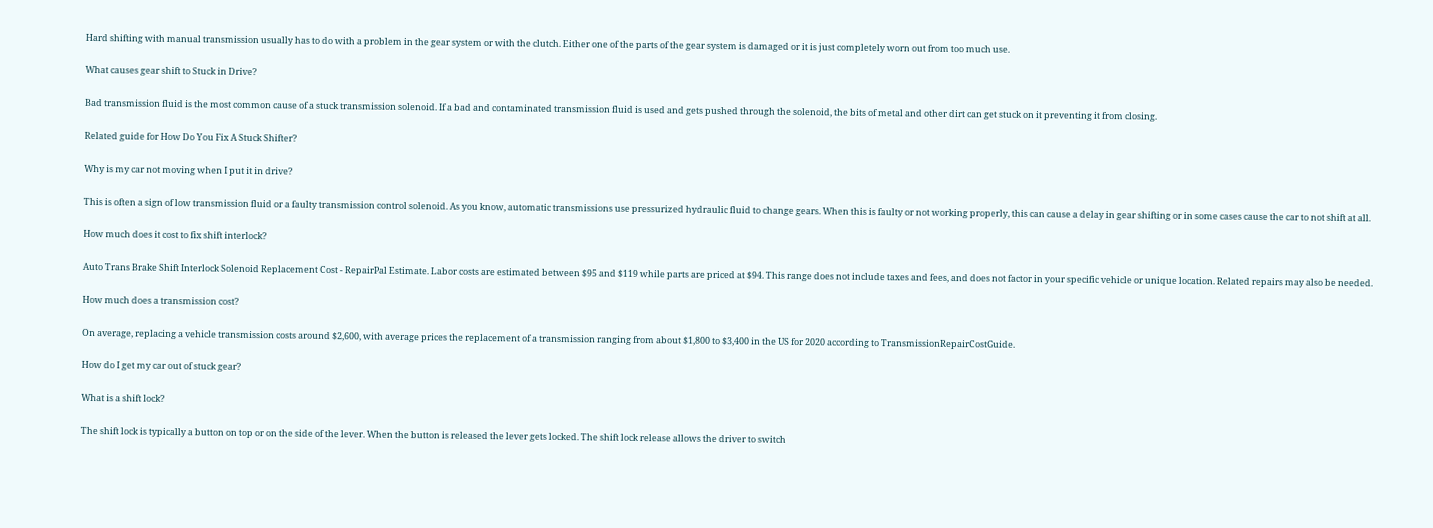Hard shifting with manual transmission usually has to do with a problem in the gear system or with the clutch. Either one of the parts of the gear system is damaged or it is just completely worn out from too much use.

What causes gear shift to Stuck in Drive?

Bad transmission fluid is the most common cause of a stuck transmission solenoid. If a bad and contaminated transmission fluid is used and gets pushed through the solenoid, the bits of metal and other dirt can get stuck on it preventing it from closing.

Related guide for How Do You Fix A Stuck Shifter?

Why is my car not moving when I put it in drive?

This is often a sign of low transmission fluid or a faulty transmission control solenoid. As you know, automatic transmissions use pressurized hydraulic fluid to change gears. When this is faulty or not working properly, this can cause a delay in gear shifting or in some cases cause the car to not shift at all.

How much does it cost to fix shift interlock?

Auto Trans Brake Shift Interlock Solenoid Replacement Cost - RepairPal Estimate. Labor costs are estimated between $95 and $119 while parts are priced at $94. This range does not include taxes and fees, and does not factor in your specific vehicle or unique location. Related repairs may also be needed.

How much does a transmission cost?

On average, replacing a vehicle transmission costs around $2,600, with average prices the replacement of a transmission ranging from about $1,800 to $3,400 in the US for 2020 according to TransmissionRepairCostGuide.

How do I get my car out of stuck gear?

What is a shift lock?

The shift lock is typically a button on top or on the side of the lever. When the button is released the lever gets locked. The shift lock release allows the driver to switch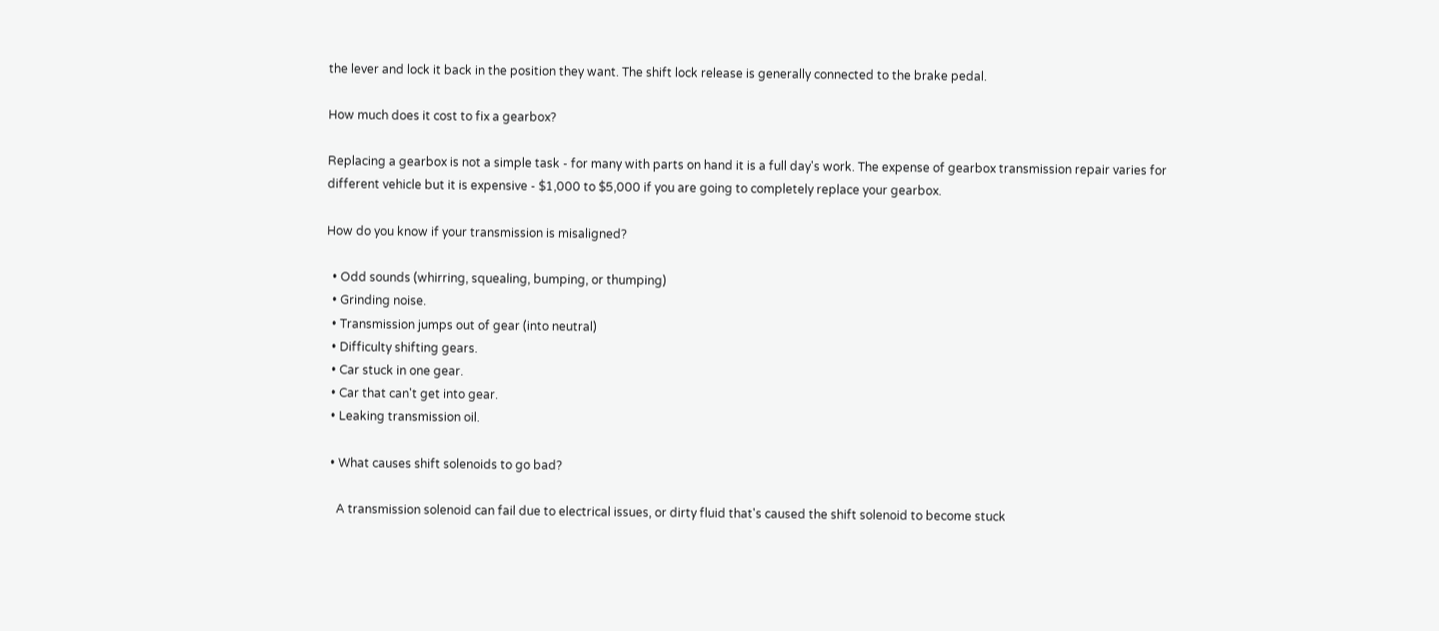the lever and lock it back in the position they want. The shift lock release is generally connected to the brake pedal.

How much does it cost to fix a gearbox?

Replacing a gearbox is not a simple task - for many with parts on hand it is a full day's work. The expense of gearbox transmission repair varies for different vehicle but it is expensive - $1,000 to $5,000 if you are going to completely replace your gearbox.

How do you know if your transmission is misaligned?

  • Odd sounds (whirring, squealing, bumping, or thumping)
  • Grinding noise.
  • Transmission jumps out of gear (into neutral)
  • Difficulty shifting gears.
  • Car stuck in one gear.
  • Car that can't get into gear.
  • Leaking transmission oil.

  • What causes shift solenoids to go bad?

    A transmission solenoid can fail due to electrical issues, or dirty fluid that's caused the shift solenoid to become stuck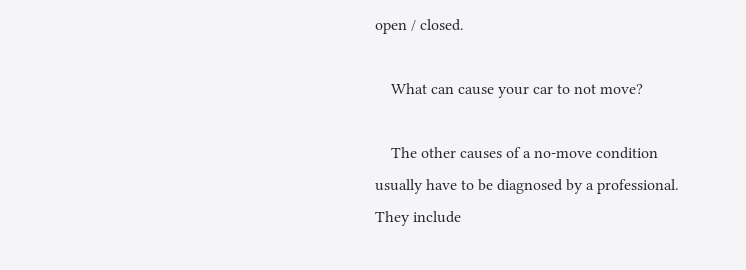open / closed.

    What can cause your car to not move?

    The other causes of a no-move condition usually have to be diagnosed by a professional. They include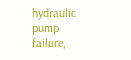hydraulic pump failure,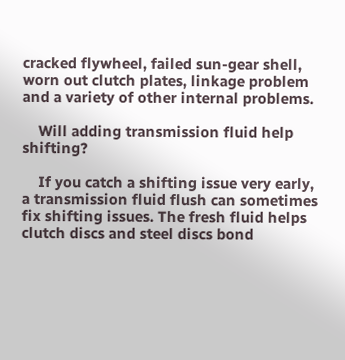cracked flywheel, failed sun-gear shell, worn out clutch plates, linkage problem and a variety of other internal problems.

    Will adding transmission fluid help shifting?

    If you catch a shifting issue very early, a transmission fluid flush can sometimes fix shifting issues. The fresh fluid helps clutch discs and steel discs bond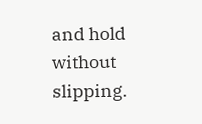and hold without slipping.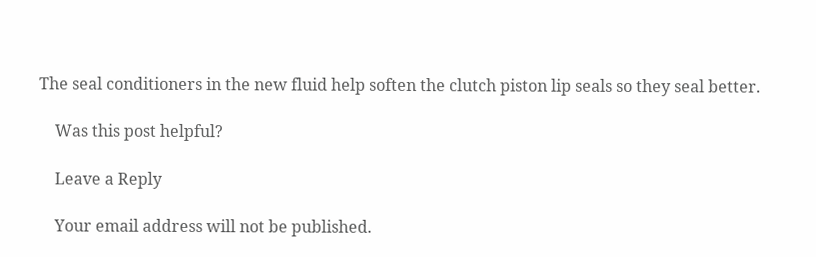The seal conditioners in the new fluid help soften the clutch piston lip seals so they seal better.

    Was this post helpful?

    Leave a Reply

    Your email address will not be published.